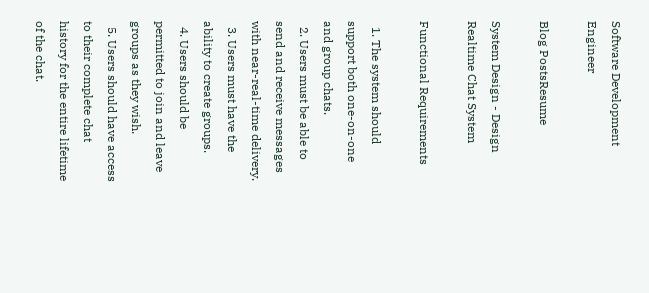Software Development Engineer

Blog PostsResume

System Design - Design Realtime Chat System

Functional Requirements

  1. The system should support both one-on-one and group chats.
  2. Users must be able to send and receive messages with near-real-time delivery.
  3. Users must have the ability to create groups.
  4. Users should be permitted to join and leave groups as they wish.
  5. Users should have access to their complete chat history for the entire lifetime of the chat.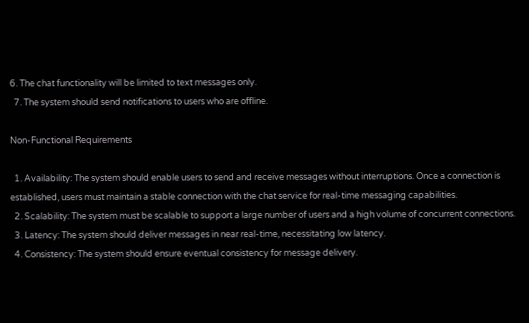6. The chat functionality will be limited to text messages only.
  7. The system should send notifications to users who are offline.

Non-Functional Requirements

  1. Availability: The system should enable users to send and receive messages without interruptions. Once a connection is established, users must maintain a stable connection with the chat service for real-time messaging capabilities.
  2. Scalability: The system must be scalable to support a large number of users and a high volume of concurrent connections.
  3. Latency: The system should deliver messages in near real-time, necessitating low latency.
  4. Consistency: The system should ensure eventual consistency for message delivery.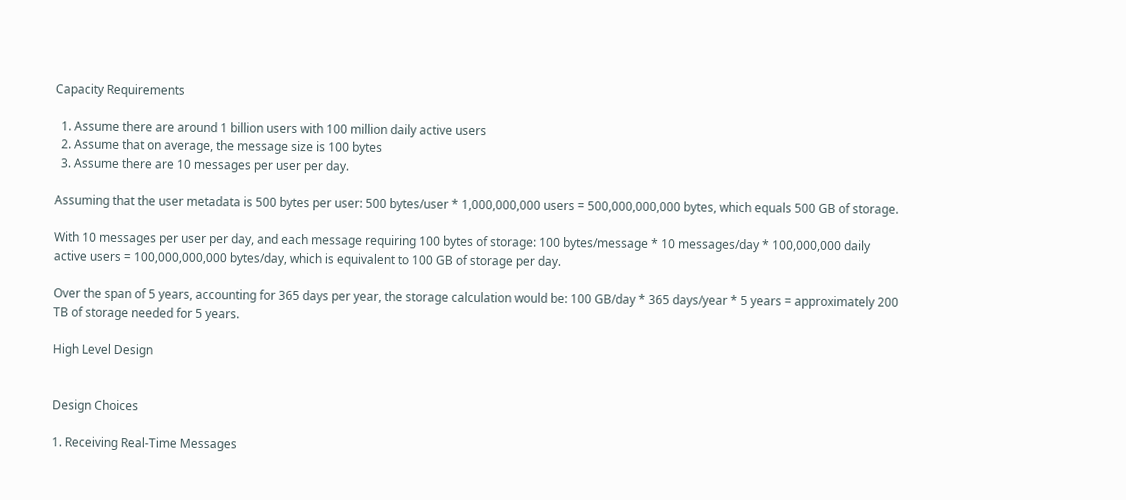Capacity Requirements

  1. Assume there are around 1 billion users with 100 million daily active users
  2. Assume that on average, the message size is 100 bytes
  3. Assume there are 10 messages per user per day.

Assuming that the user metadata is 500 bytes per user: 500 bytes/user * 1,000,000,000 users = 500,000,000,000 bytes, which equals 500 GB of storage.

With 10 messages per user per day, and each message requiring 100 bytes of storage: 100 bytes/message * 10 messages/day * 100,000,000 daily active users = 100,000,000,000 bytes/day, which is equivalent to 100 GB of storage per day.

Over the span of 5 years, accounting for 365 days per year, the storage calculation would be: 100 GB/day * 365 days/year * 5 years = approximately 200 TB of storage needed for 5 years.

High Level Design


Design Choices

1. Receiving Real-Time Messages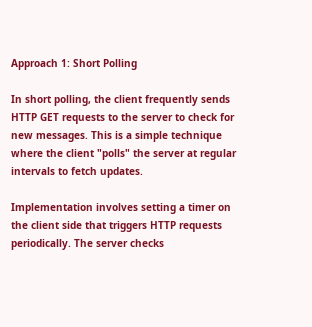Approach 1: Short Polling

In short polling, the client frequently sends HTTP GET requests to the server to check for new messages. This is a simple technique where the client "polls" the server at regular intervals to fetch updates.

Implementation involves setting a timer on the client side that triggers HTTP requests periodically. The server checks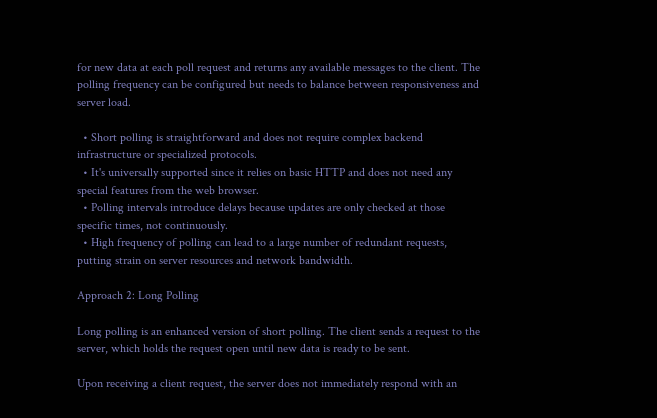for new data at each poll request and returns any available messages to the client. The polling frequency can be configured but needs to balance between responsiveness and server load.

  • Short polling is straightforward and does not require complex backend infrastructure or specialized protocols.
  • It's universally supported since it relies on basic HTTP and does not need any special features from the web browser.
  • Polling intervals introduce delays because updates are only checked at those specific times, not continuously.
  • High frequency of polling can lead to a large number of redundant requests, putting strain on server resources and network bandwidth.

Approach 2: Long Polling

Long polling is an enhanced version of short polling. The client sends a request to the server, which holds the request open until new data is ready to be sent.

Upon receiving a client request, the server does not immediately respond with an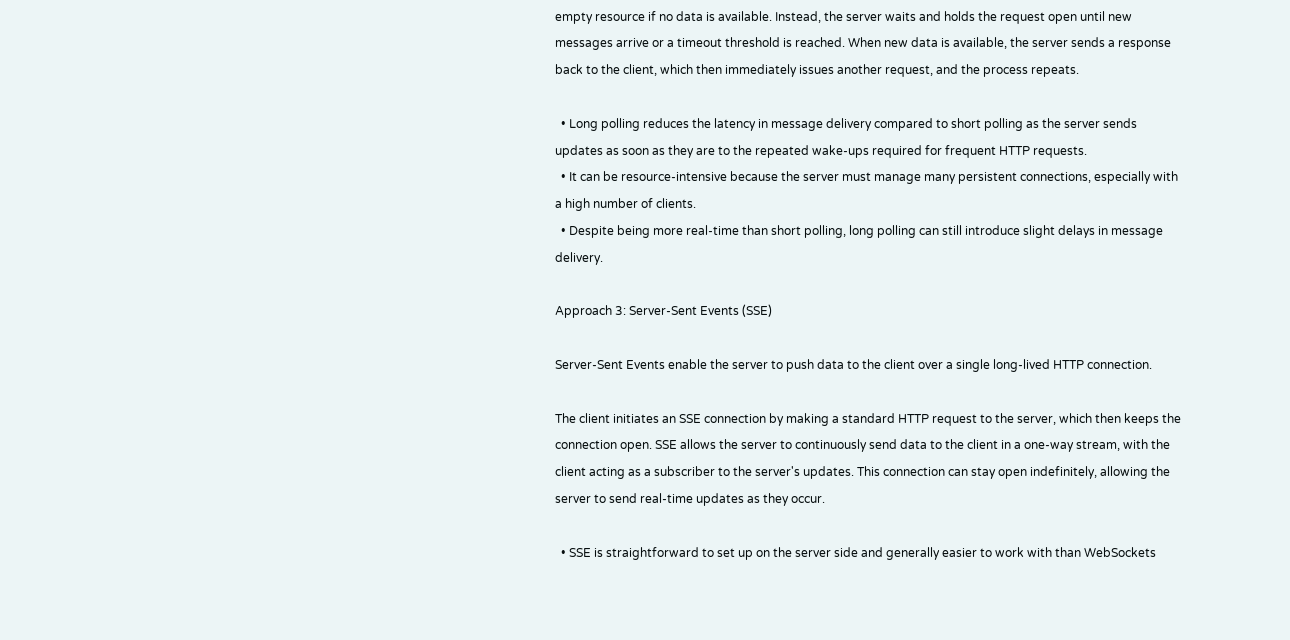empty resource if no data is available. Instead, the server waits and holds the request open until new messages arrive or a timeout threshold is reached. When new data is available, the server sends a response back to the client, which then immediately issues another request, and the process repeats.

  • Long polling reduces the latency in message delivery compared to short polling as the server sends updates as soon as they are to the repeated wake-ups required for frequent HTTP requests.
  • It can be resource-intensive because the server must manage many persistent connections, especially with a high number of clients.
  • Despite being more real-time than short polling, long polling can still introduce slight delays in message delivery.

Approach 3: Server-Sent Events (SSE)

Server-Sent Events enable the server to push data to the client over a single long-lived HTTP connection.

The client initiates an SSE connection by making a standard HTTP request to the server, which then keeps the connection open. SSE allows the server to continuously send data to the client in a one-way stream, with the client acting as a subscriber to the server's updates. This connection can stay open indefinitely, allowing the server to send real-time updates as they occur.

  • SSE is straightforward to set up on the server side and generally easier to work with than WebSockets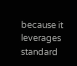because it leverages standard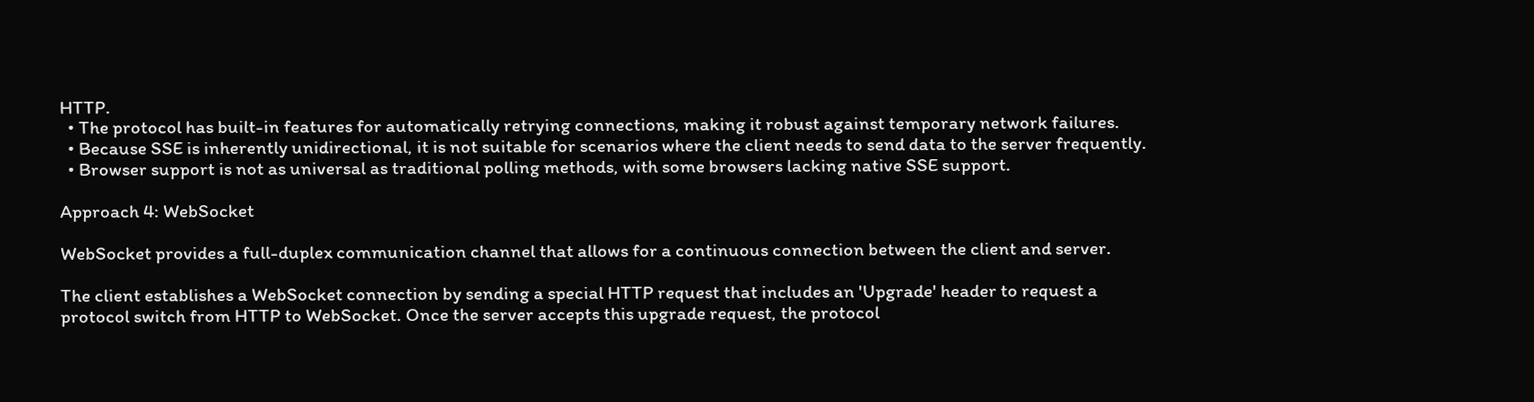HTTP.
  • The protocol has built-in features for automatically retrying connections, making it robust against temporary network failures.
  • Because SSE is inherently unidirectional, it is not suitable for scenarios where the client needs to send data to the server frequently.
  • Browser support is not as universal as traditional polling methods, with some browsers lacking native SSE support.

Approach 4: WebSocket

WebSocket provides a full-duplex communication channel that allows for a continuous connection between the client and server.

The client establishes a WebSocket connection by sending a special HTTP request that includes an 'Upgrade' header to request a protocol switch from HTTP to WebSocket. Once the server accepts this upgrade request, the protocol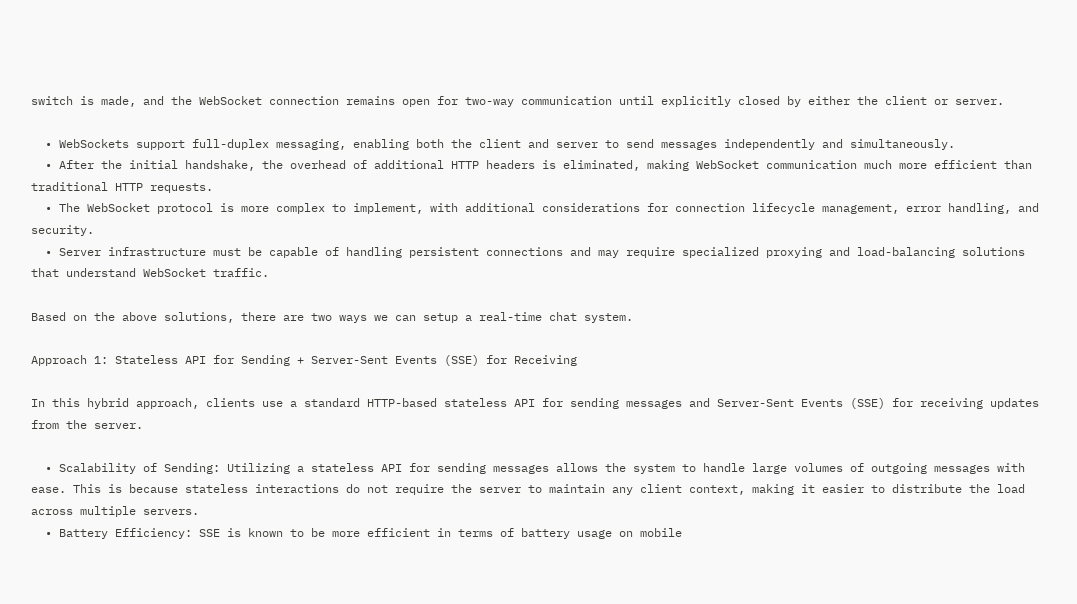switch is made, and the WebSocket connection remains open for two-way communication until explicitly closed by either the client or server.

  • WebSockets support full-duplex messaging, enabling both the client and server to send messages independently and simultaneously.
  • After the initial handshake, the overhead of additional HTTP headers is eliminated, making WebSocket communication much more efficient than traditional HTTP requests.
  • The WebSocket protocol is more complex to implement, with additional considerations for connection lifecycle management, error handling, and security.
  • Server infrastructure must be capable of handling persistent connections and may require specialized proxying and load-balancing solutions that understand WebSocket traffic.

Based on the above solutions, there are two ways we can setup a real-time chat system.

Approach 1: Stateless API for Sending + Server-Sent Events (SSE) for Receiving

In this hybrid approach, clients use a standard HTTP-based stateless API for sending messages and Server-Sent Events (SSE) for receiving updates from the server.

  • Scalability of Sending: Utilizing a stateless API for sending messages allows the system to handle large volumes of outgoing messages with ease. This is because stateless interactions do not require the server to maintain any client context, making it easier to distribute the load across multiple servers.
  • Battery Efficiency: SSE is known to be more efficient in terms of battery usage on mobile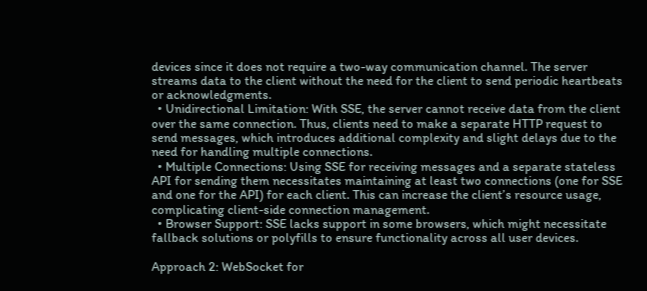devices since it does not require a two-way communication channel. The server streams data to the client without the need for the client to send periodic heartbeats or acknowledgments.
  • Unidirectional Limitation: With SSE, the server cannot receive data from the client over the same connection. Thus, clients need to make a separate HTTP request to send messages, which introduces additional complexity and slight delays due to the need for handling multiple connections.
  • Multiple Connections: Using SSE for receiving messages and a separate stateless API for sending them necessitates maintaining at least two connections (one for SSE and one for the API) for each client. This can increase the client’s resource usage, complicating client-side connection management.
  • Browser Support: SSE lacks support in some browsers, which might necessitate fallback solutions or polyfills to ensure functionality across all user devices.

Approach 2: WebSocket for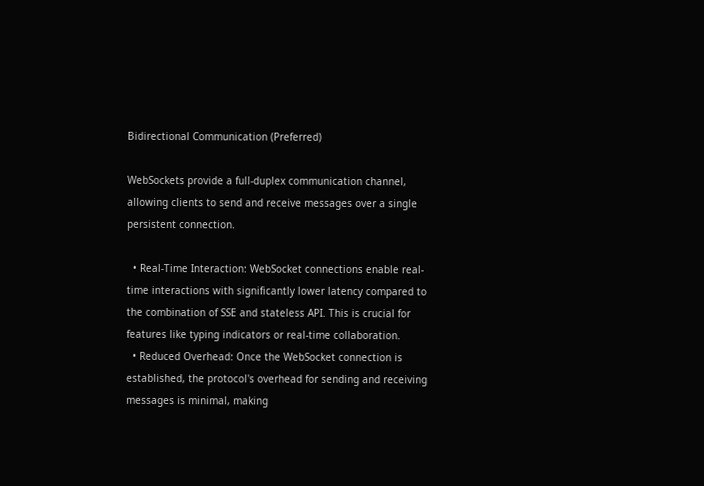Bidirectional Communication (Preferred)

WebSockets provide a full-duplex communication channel, allowing clients to send and receive messages over a single persistent connection.

  • Real-Time Interaction: WebSocket connections enable real-time interactions with significantly lower latency compared to the combination of SSE and stateless API. This is crucial for features like typing indicators or real-time collaboration.
  • Reduced Overhead: Once the WebSocket connection is established, the protocol's overhead for sending and receiving messages is minimal, making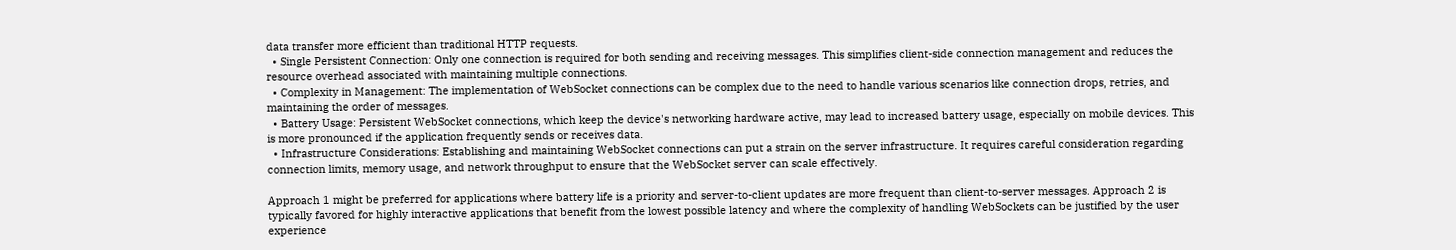data transfer more efficient than traditional HTTP requests.
  • Single Persistent Connection: Only one connection is required for both sending and receiving messages. This simplifies client-side connection management and reduces the resource overhead associated with maintaining multiple connections.
  • Complexity in Management: The implementation of WebSocket connections can be complex due to the need to handle various scenarios like connection drops, retries, and maintaining the order of messages.
  • Battery Usage: Persistent WebSocket connections, which keep the device's networking hardware active, may lead to increased battery usage, especially on mobile devices. This is more pronounced if the application frequently sends or receives data.
  • Infrastructure Considerations: Establishing and maintaining WebSocket connections can put a strain on the server infrastructure. It requires careful consideration regarding connection limits, memory usage, and network throughput to ensure that the WebSocket server can scale effectively.

Approach 1 might be preferred for applications where battery life is a priority and server-to-client updates are more frequent than client-to-server messages. Approach 2 is typically favored for highly interactive applications that benefit from the lowest possible latency and where the complexity of handling WebSockets can be justified by the user experience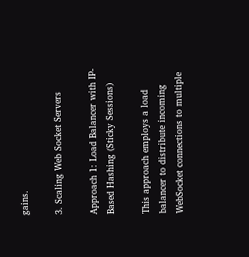gains.

3. Scaling Web Socket Servers

Approach 1: Load Balancer with IP-Based Hashing (Sticky Sessions)

This approach employs a load balancer to distribute incoming WebSocket connections to multiple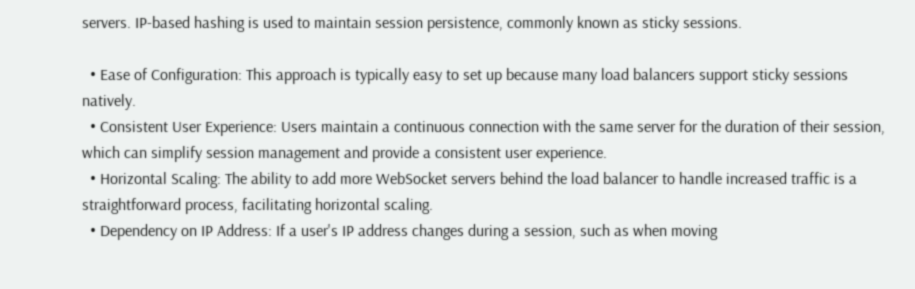servers. IP-based hashing is used to maintain session persistence, commonly known as sticky sessions.

  • Ease of Configuration: This approach is typically easy to set up because many load balancers support sticky sessions natively.
  • Consistent User Experience: Users maintain a continuous connection with the same server for the duration of their session, which can simplify session management and provide a consistent user experience.
  • Horizontal Scaling: The ability to add more WebSocket servers behind the load balancer to handle increased traffic is a straightforward process, facilitating horizontal scaling.
  • Dependency on IP Address: If a user's IP address changes during a session, such as when moving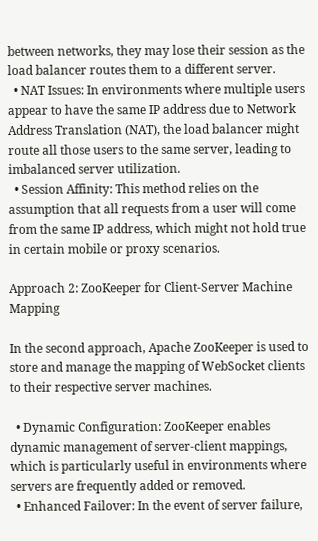between networks, they may lose their session as the load balancer routes them to a different server.
  • NAT Issues: In environments where multiple users appear to have the same IP address due to Network Address Translation (NAT), the load balancer might route all those users to the same server, leading to imbalanced server utilization.
  • Session Affinity: This method relies on the assumption that all requests from a user will come from the same IP address, which might not hold true in certain mobile or proxy scenarios.

Approach 2: ZooKeeper for Client-Server Machine Mapping

In the second approach, Apache ZooKeeper is used to store and manage the mapping of WebSocket clients to their respective server machines.

  • Dynamic Configuration: ZooKeeper enables dynamic management of server-client mappings, which is particularly useful in environments where servers are frequently added or removed.
  • Enhanced Failover: In the event of server failure,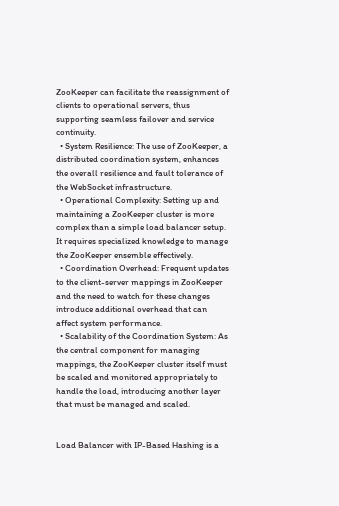ZooKeeper can facilitate the reassignment of clients to operational servers, thus supporting seamless failover and service continuity.
  • System Resilience: The use of ZooKeeper, a distributed coordination system, enhances the overall resilience and fault tolerance of the WebSocket infrastructure.
  • Operational Complexity: Setting up and maintaining a ZooKeeper cluster is more complex than a simple load balancer setup. It requires specialized knowledge to manage the ZooKeeper ensemble effectively.
  • Coordination Overhead: Frequent updates to the client-server mappings in ZooKeeper and the need to watch for these changes introduce additional overhead that can affect system performance.
  • Scalability of the Coordination System: As the central component for managing mappings, the ZooKeeper cluster itself must be scaled and monitored appropriately to handle the load, introducing another layer that must be managed and scaled.


Load Balancer with IP-Based Hashing is a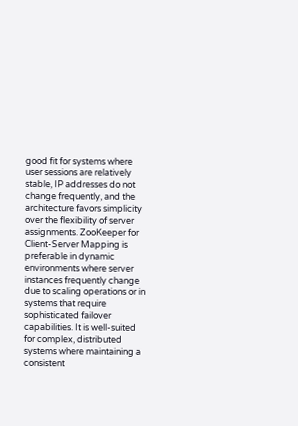good fit for systems where user sessions are relatively stable, IP addresses do not change frequently, and the architecture favors simplicity over the flexibility of server assignments. ZooKeeper for Client-Server Mapping is preferable in dynamic environments where server instances frequently change due to scaling operations or in systems that require sophisticated failover capabilities. It is well-suited for complex, distributed systems where maintaining a consistent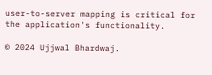user-to-server mapping is critical for the application's functionality.

© 2024 Ujjwal Bhardwaj.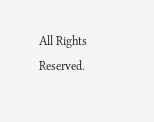All Rights Reserved.